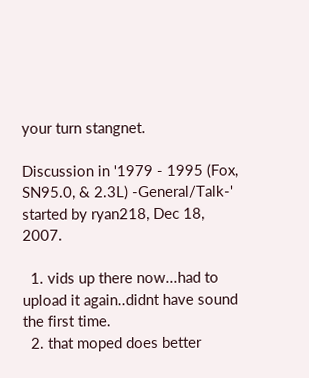your turn stangnet.

Discussion in '1979 - 1995 (Fox, SN95.0, & 2.3L) -General/Talk-' started by ryan218, Dec 18, 2007.

  1. vids up there now...had to upload it again..didnt have sound the first time.
  2. that moped does better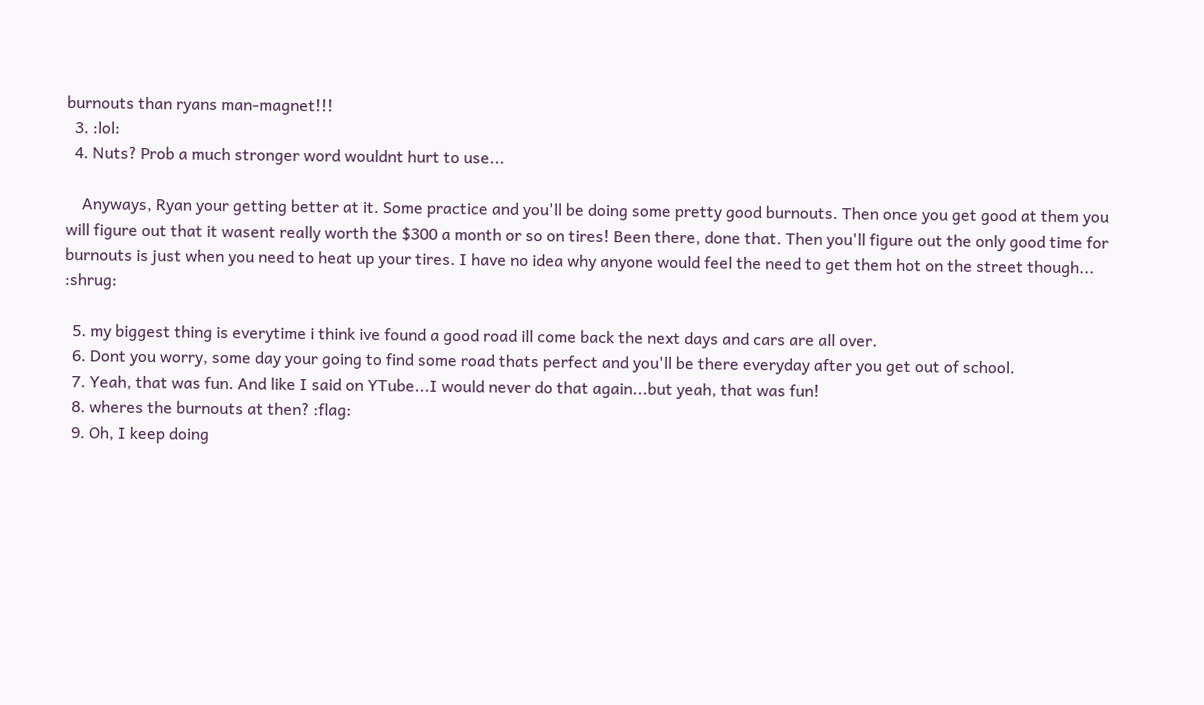burnouts than ryans man-magnet!!!
  3. :lol:
  4. Nuts? Prob a much stronger word wouldnt hurt to use...

    Anyways, Ryan your getting better at it. Some practice and you'll be doing some pretty good burnouts. Then once you get good at them you will figure out that it wasent really worth the $300 a month or so on tires! Been there, done that. Then you'll figure out the only good time for burnouts is just when you need to heat up your tires. I have no idea why anyone would feel the need to get them hot on the street though... :shrug:

  5. my biggest thing is everytime i think ive found a good road ill come back the next days and cars are all over.
  6. Dont you worry, some day your going to find some road thats perfect and you'll be there everyday after you get out of school.
  7. Yeah, that was fun. And like I said on YTube...I would never do that again...but yeah, that was fun!
  8. wheres the burnouts at then? :flag:
  9. Oh, I keep doing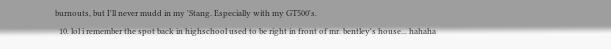burnouts, but I'll never mudd in my 'Stang. Especially with my GT500's.
  10. lol i remember the spot back in highschool used to be right in front of mr. bentley's house... hahaha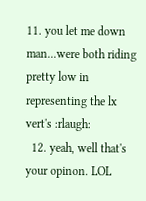11. you let me down man...were both riding pretty low in representing the lx vert's :rlaugh:
  12. yeah, well that's your opinon. LOL